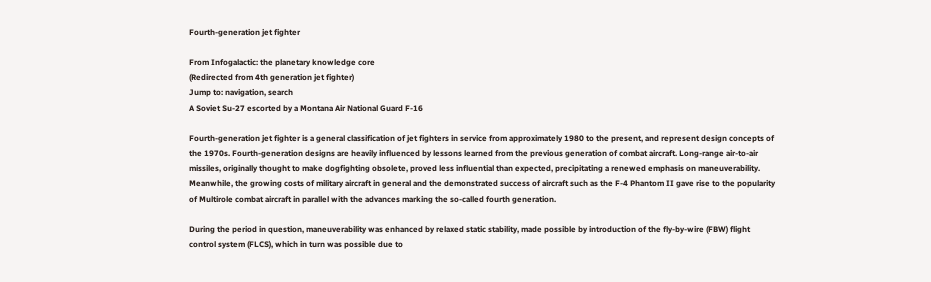Fourth-generation jet fighter

From Infogalactic: the planetary knowledge core
(Redirected from 4th generation jet fighter)
Jump to: navigation, search
A Soviet Su-27 escorted by a Montana Air National Guard F-16

Fourth-generation jet fighter is a general classification of jet fighters in service from approximately 1980 to the present, and represent design concepts of the 1970s. Fourth-generation designs are heavily influenced by lessons learned from the previous generation of combat aircraft. Long-range air-to-air missiles, originally thought to make dogfighting obsolete, proved less influential than expected, precipitating a renewed emphasis on maneuverability. Meanwhile, the growing costs of military aircraft in general and the demonstrated success of aircraft such as the F-4 Phantom II gave rise to the popularity of Multirole combat aircraft in parallel with the advances marking the so-called fourth generation.

During the period in question, maneuverability was enhanced by relaxed static stability, made possible by introduction of the fly-by-wire (FBW) flight control system (FLCS), which in turn was possible due to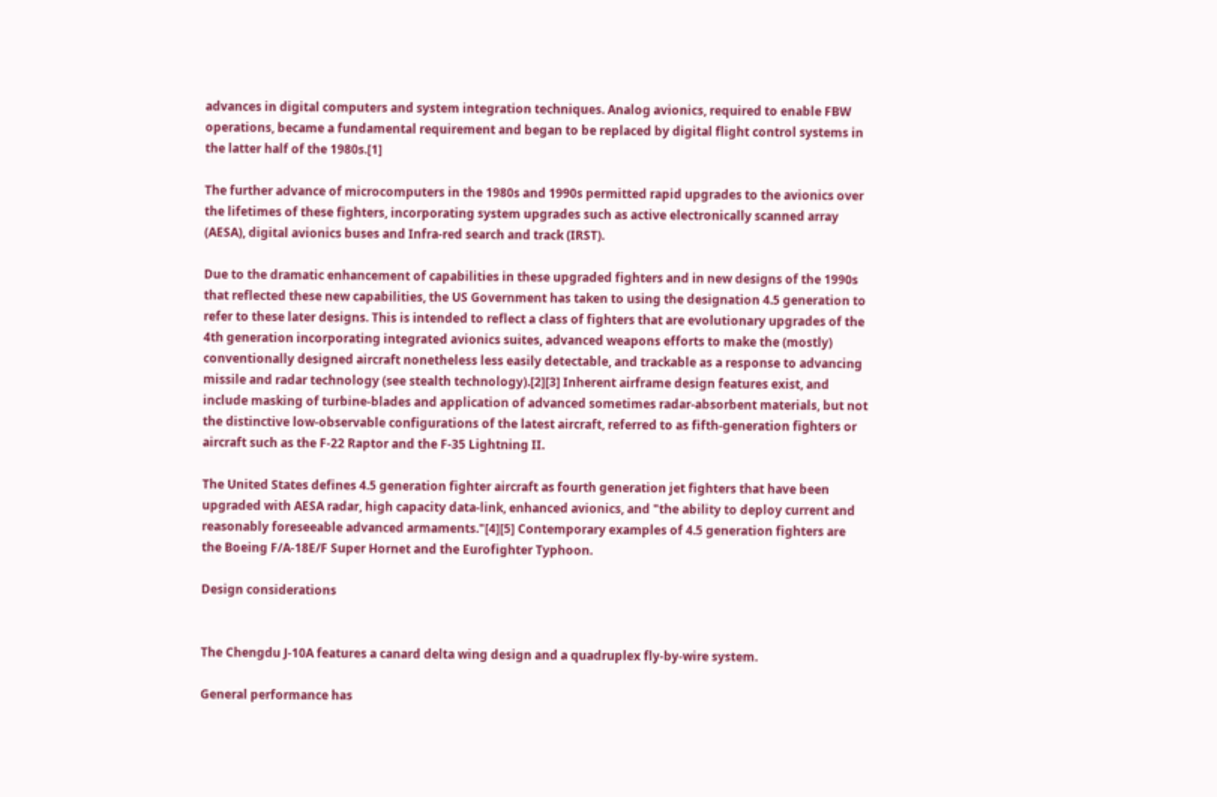advances in digital computers and system integration techniques. Analog avionics, required to enable FBW operations, became a fundamental requirement and began to be replaced by digital flight control systems in the latter half of the 1980s.[1]

The further advance of microcomputers in the 1980s and 1990s permitted rapid upgrades to the avionics over the lifetimes of these fighters, incorporating system upgrades such as active electronically scanned array (AESA), digital avionics buses and Infra-red search and track (IRST).

Due to the dramatic enhancement of capabilities in these upgraded fighters and in new designs of the 1990s that reflected these new capabilities, the US Government has taken to using the designation 4.5 generation to refer to these later designs. This is intended to reflect a class of fighters that are evolutionary upgrades of the 4th generation incorporating integrated avionics suites, advanced weapons efforts to make the (mostly) conventionally designed aircraft nonetheless less easily detectable, and trackable as a response to advancing missile and radar technology (see stealth technology).[2][3] Inherent airframe design features exist, and include masking of turbine-blades and application of advanced sometimes radar-absorbent materials, but not the distinctive low-observable configurations of the latest aircraft, referred to as fifth-generation fighters or aircraft such as the F-22 Raptor and the F-35 Lightning II.

The United States defines 4.5 generation fighter aircraft as fourth generation jet fighters that have been upgraded with AESA radar, high capacity data-link, enhanced avionics, and "the ability to deploy current and reasonably foreseeable advanced armaments."[4][5] Contemporary examples of 4.5 generation fighters are the Boeing F/A-18E/F Super Hornet and the Eurofighter Typhoon.

Design considerations


The Chengdu J-10A features a canard delta wing design and a quadruplex fly-by-wire system.

General performance has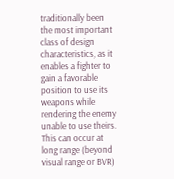traditionally been the most important class of design characteristics, as it enables a fighter to gain a favorable position to use its weapons while rendering the enemy unable to use theirs. This can occur at long range (beyond visual range or BVR)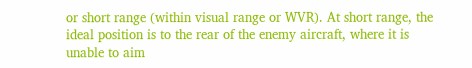or short range (within visual range or WVR). At short range, the ideal position is to the rear of the enemy aircraft, where it is unable to aim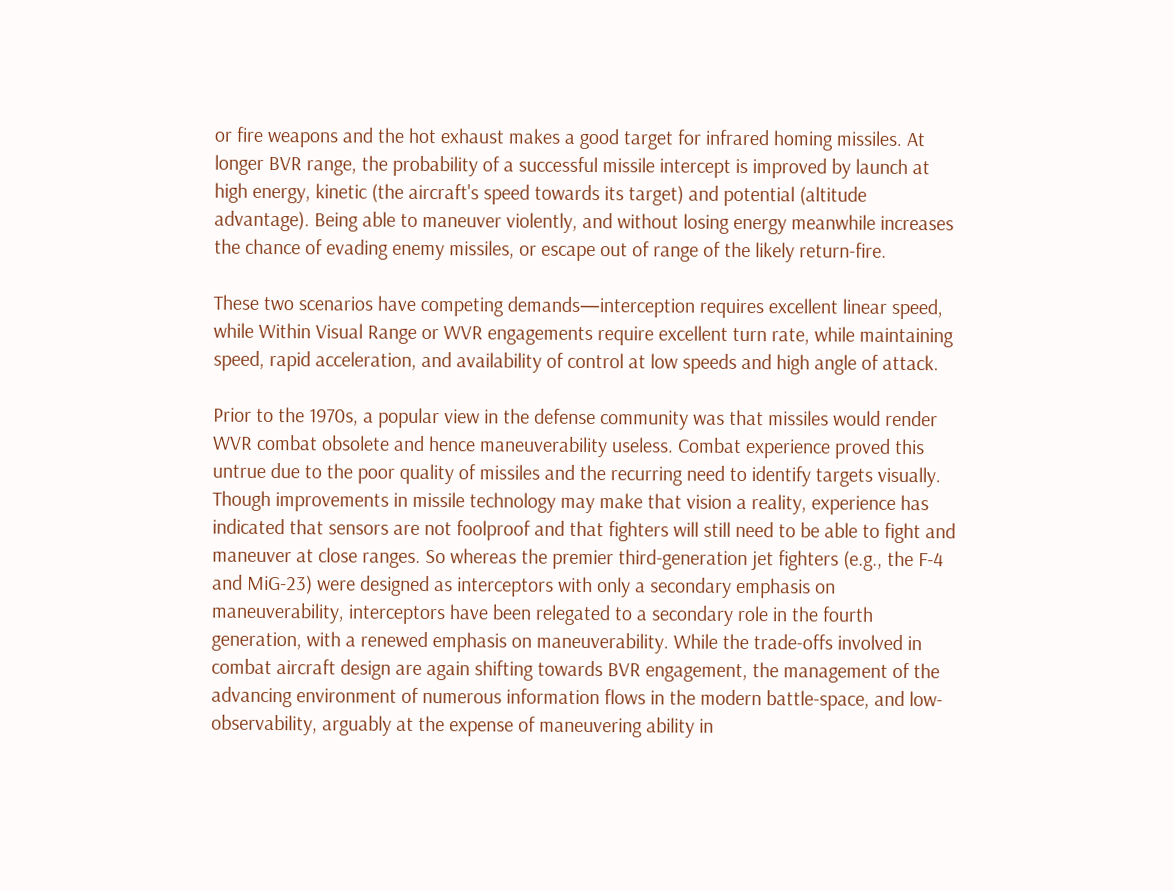or fire weapons and the hot exhaust makes a good target for infrared homing missiles. At longer BVR range, the probability of a successful missile intercept is improved by launch at high energy, kinetic (the aircraft's speed towards its target) and potential (altitude advantage). Being able to maneuver violently, and without losing energy meanwhile increases the chance of evading enemy missiles, or escape out of range of the likely return-fire.

These two scenarios have competing demands—interception requires excellent linear speed, while Within Visual Range or WVR engagements require excellent turn rate, while maintaining speed, rapid acceleration, and availability of control at low speeds and high angle of attack.

Prior to the 1970s, a popular view in the defense community was that missiles would render WVR combat obsolete and hence maneuverability useless. Combat experience proved this untrue due to the poor quality of missiles and the recurring need to identify targets visually. Though improvements in missile technology may make that vision a reality, experience has indicated that sensors are not foolproof and that fighters will still need to be able to fight and maneuver at close ranges. So whereas the premier third-generation jet fighters (e.g., the F-4 and MiG-23) were designed as interceptors with only a secondary emphasis on maneuverability, interceptors have been relegated to a secondary role in the fourth generation, with a renewed emphasis on maneuverability. While the trade-offs involved in combat aircraft design are again shifting towards BVR engagement, the management of the advancing environment of numerous information flows in the modern battle-space, and low-observability, arguably at the expense of maneuvering ability in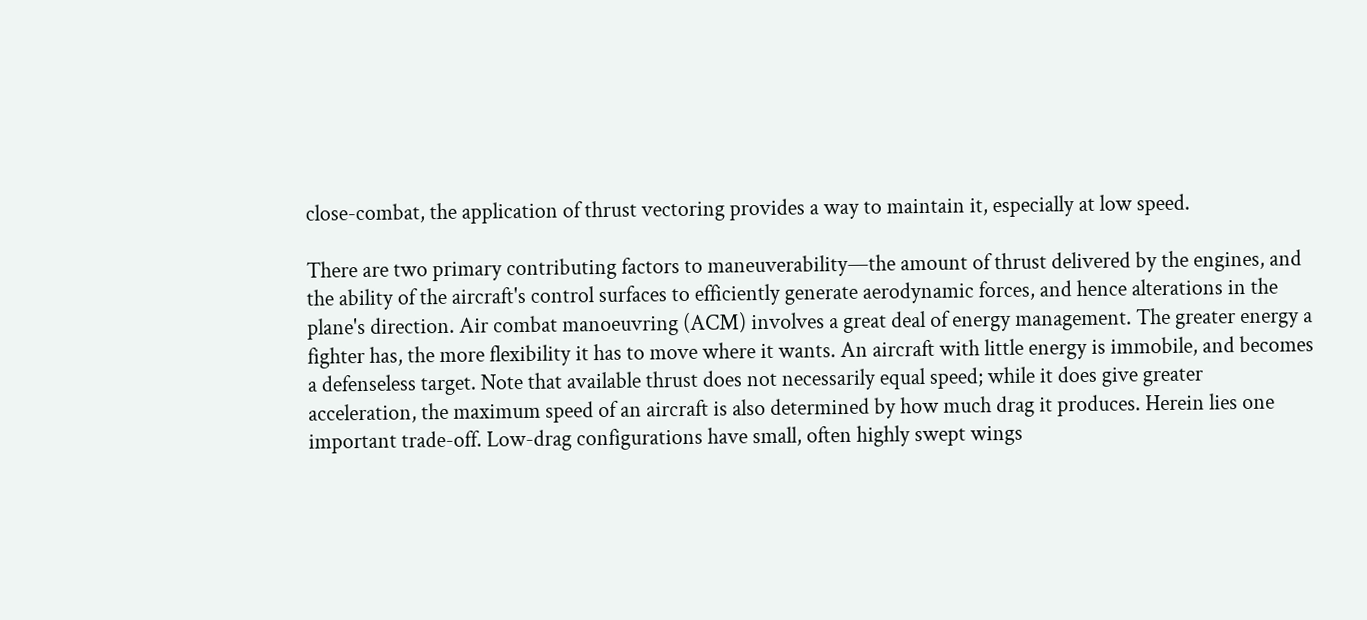close-combat, the application of thrust vectoring provides a way to maintain it, especially at low speed.

There are two primary contributing factors to maneuverability—the amount of thrust delivered by the engines, and the ability of the aircraft's control surfaces to efficiently generate aerodynamic forces, and hence alterations in the plane's direction. Air combat manoeuvring (ACM) involves a great deal of energy management. The greater energy a fighter has, the more flexibility it has to move where it wants. An aircraft with little energy is immobile, and becomes a defenseless target. Note that available thrust does not necessarily equal speed; while it does give greater acceleration, the maximum speed of an aircraft is also determined by how much drag it produces. Herein lies one important trade-off. Low-drag configurations have small, often highly swept wings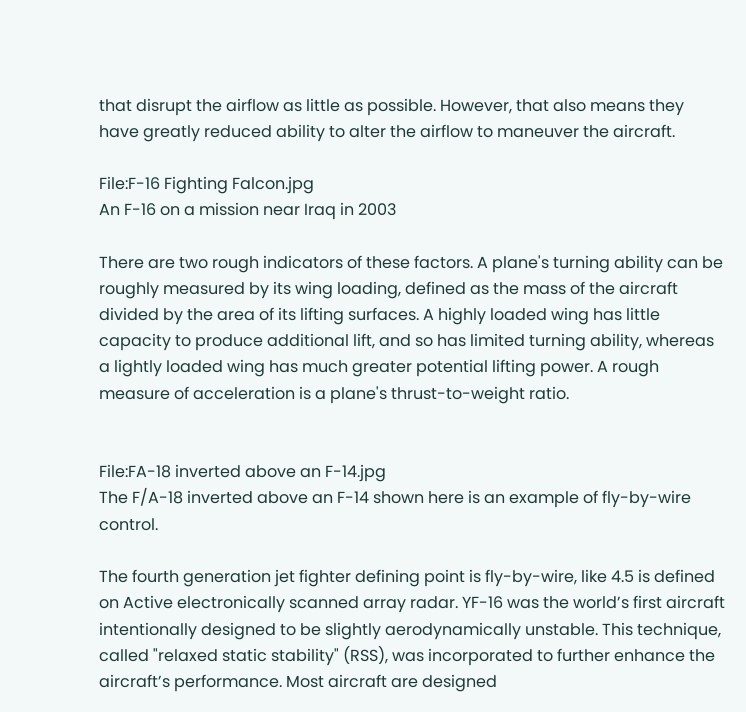that disrupt the airflow as little as possible. However, that also means they have greatly reduced ability to alter the airflow to maneuver the aircraft.

File:F-16 Fighting Falcon.jpg
An F-16 on a mission near Iraq in 2003

There are two rough indicators of these factors. A plane's turning ability can be roughly measured by its wing loading, defined as the mass of the aircraft divided by the area of its lifting surfaces. A highly loaded wing has little capacity to produce additional lift, and so has limited turning ability, whereas a lightly loaded wing has much greater potential lifting power. A rough measure of acceleration is a plane's thrust-to-weight ratio.


File:FA-18 inverted above an F-14.jpg
The F/A-18 inverted above an F-14 shown here is an example of fly-by-wire control.

The fourth generation jet fighter defining point is fly-by-wire, like 4.5 is defined on Active electronically scanned array radar. YF-16 was the world’s first aircraft intentionally designed to be slightly aerodynamically unstable. This technique, called "relaxed static stability" (RSS), was incorporated to further enhance the aircraft’s performance. Most aircraft are designed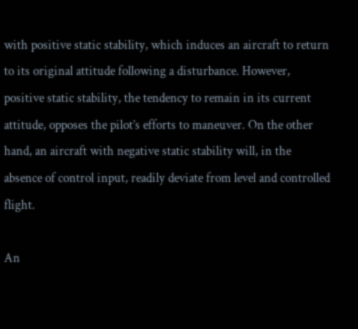with positive static stability, which induces an aircraft to return to its original attitude following a disturbance. However, positive static stability, the tendency to remain in its current attitude, opposes the pilot’s efforts to maneuver. On the other hand, an aircraft with negative static stability will, in the absence of control input, readily deviate from level and controlled flight.

An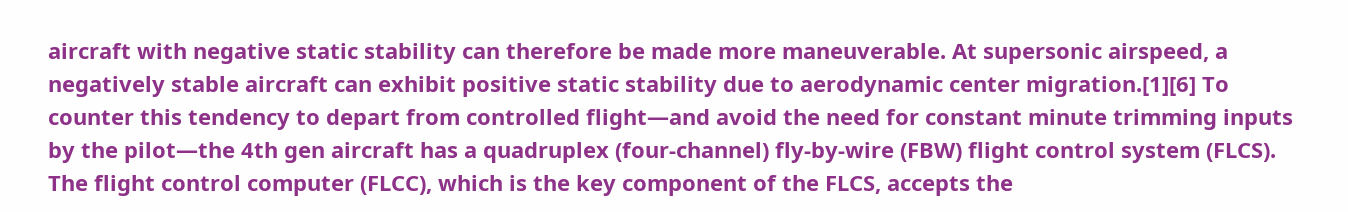aircraft with negative static stability can therefore be made more maneuverable. At supersonic airspeed, a negatively stable aircraft can exhibit positive static stability due to aerodynamic center migration.[1][6] To counter this tendency to depart from controlled flight—and avoid the need for constant minute trimming inputs by the pilot—the 4th gen aircraft has a quadruplex (four-channel) fly-by-wire (FBW) flight control system (FLCS). The flight control computer (FLCC), which is the key component of the FLCS, accepts the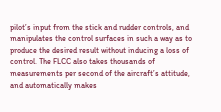pilot’s input from the stick and rudder controls, and manipulates the control surfaces in such a way as to produce the desired result without inducing a loss of control. The FLCC also takes thousands of measurements per second of the aircraft’s attitude, and automatically makes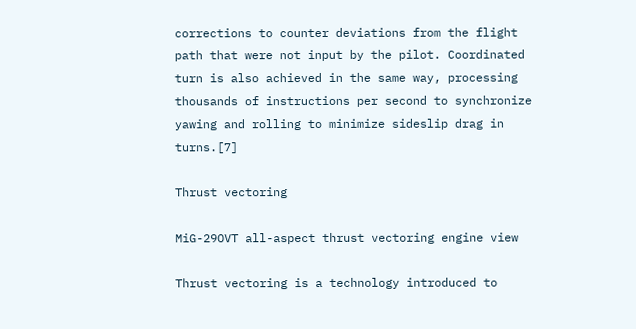corrections to counter deviations from the flight path that were not input by the pilot. Coordinated turn is also achieved in the same way, processing thousands of instructions per second to synchronize yawing and rolling to minimize sideslip drag in turns.[7]

Thrust vectoring

MiG-29OVT all-aspect thrust vectoring engine view

Thrust vectoring is a technology introduced to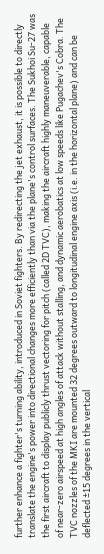further enhance a fighter's turning ability, introduced in Soviet fighters. By redirecting the jet exhaust, it is possible to directly translate the engine's power into directional changes more efficiently than via the plane's control surfaces. The Sukhoi Su-27 was the first aircraft to display publicly thrust vectoring for pitch (called 2D TVC), making the aircraft highly maneuverable, capable of near-zero airspeed at high angles of attack without stalling, and dynamic aerobatics at low speeds like Pugachev's Cobra. The TVC nozzles of the MKI are mounted 32 degrees outward to longitudinal engine axis (i.e. in the horizontal plane) and can be deflected ±15 degrees in the vertical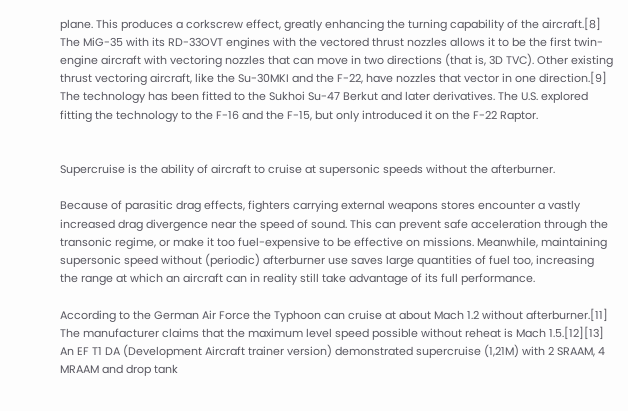plane. This produces a corkscrew effect, greatly enhancing the turning capability of the aircraft.[8] The MiG-35 with its RD-33OVT engines with the vectored thrust nozzles allows it to be the first twin-engine aircraft with vectoring nozzles that can move in two directions (that is, 3D TVC). Other existing thrust vectoring aircraft, like the Su-30MKI and the F-22, have nozzles that vector in one direction.[9] The technology has been fitted to the Sukhoi Su-47 Berkut and later derivatives. The U.S. explored fitting the technology to the F-16 and the F-15, but only introduced it on the F-22 Raptor.


Supercruise is the ability of aircraft to cruise at supersonic speeds without the afterburner.

Because of parasitic drag effects, fighters carrying external weapons stores encounter a vastly increased drag divergence near the speed of sound. This can prevent safe acceleration through the transonic regime, or make it too fuel-expensive to be effective on missions. Meanwhile, maintaining supersonic speed without (periodic) afterburner use saves large quantities of fuel too, increasing the range at which an aircraft can in reality still take advantage of its full performance.

According to the German Air Force the Typhoon can cruise at about Mach 1.2 without afterburner.[11] The manufacturer claims that the maximum level speed possible without reheat is Mach 1.5.[12][13] An EF T1 DA (Development Aircraft trainer version) demonstrated supercruise (1,21M) with 2 SRAAM, 4 MRAAM and drop tank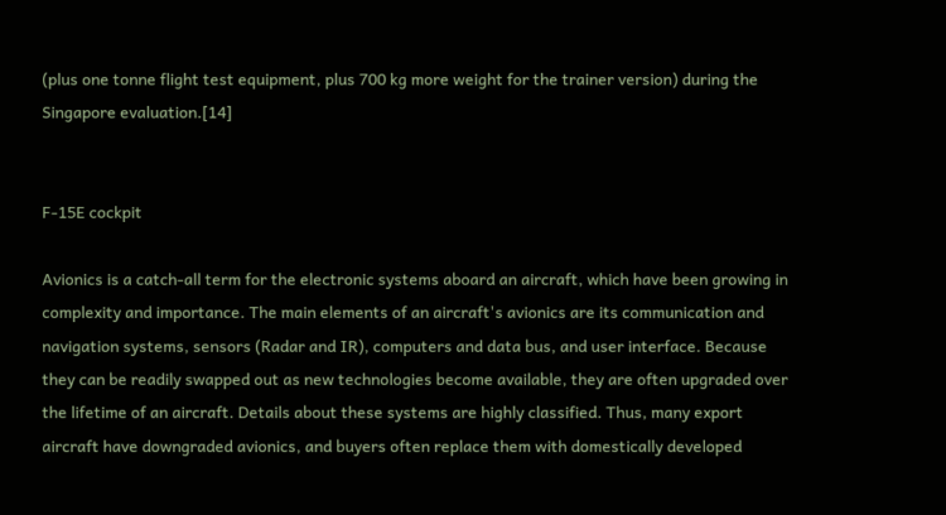(plus one tonne flight test equipment, plus 700 kg more weight for the trainer version) during the Singapore evaluation.[14]


F-15E cockpit

Avionics is a catch-all term for the electronic systems aboard an aircraft, which have been growing in complexity and importance. The main elements of an aircraft's avionics are its communication and navigation systems, sensors (Radar and IR), computers and data bus, and user interface. Because they can be readily swapped out as new technologies become available, they are often upgraded over the lifetime of an aircraft. Details about these systems are highly classified. Thus, many export aircraft have downgraded avionics, and buyers often replace them with domestically developed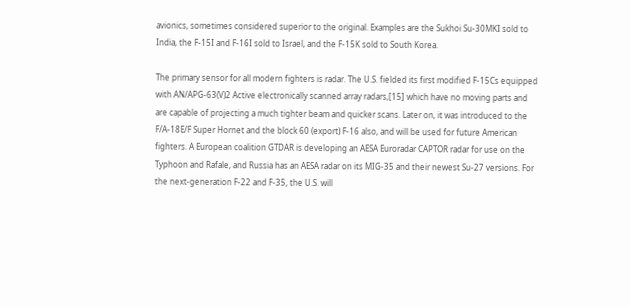avionics, sometimes considered superior to the original. Examples are the Sukhoi Su-30MKI sold to India, the F-15I and F-16I sold to Israel, and the F-15K sold to South Korea.

The primary sensor for all modern fighters is radar. The U.S. fielded its first modified F-15Cs equipped with AN/APG-63(V)2 Active electronically scanned array radars,[15] which have no moving parts and are capable of projecting a much tighter beam and quicker scans. Later on, it was introduced to the F/A-18E/F Super Hornet and the block 60 (export) F-16 also, and will be used for future American fighters. A European coalition GTDAR is developing an AESA Euroradar CAPTOR radar for use on the Typhoon and Rafale, and Russia has an AESA radar on its MIG-35 and their newest Su-27 versions. For the next-generation F-22 and F-35, the U.S. will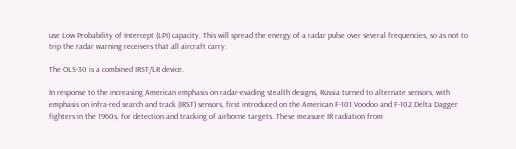use Low Probability of Intercept (LPI) capacity. This will spread the energy of a radar pulse over several frequencies, so as not to trip the radar warning receivers that all aircraft carry.

The OLS-30 is a combined IRST/LR device.

In response to the increasing American emphasis on radar-evading stealth designs, Russia turned to alternate sensors, with emphasis on infra-red search and track (IRST) sensors, first introduced on the American F-101 Voodoo and F-102 Delta Dagger fighters in the 1960s, for detection and tracking of airborne targets. These measure IR radiation from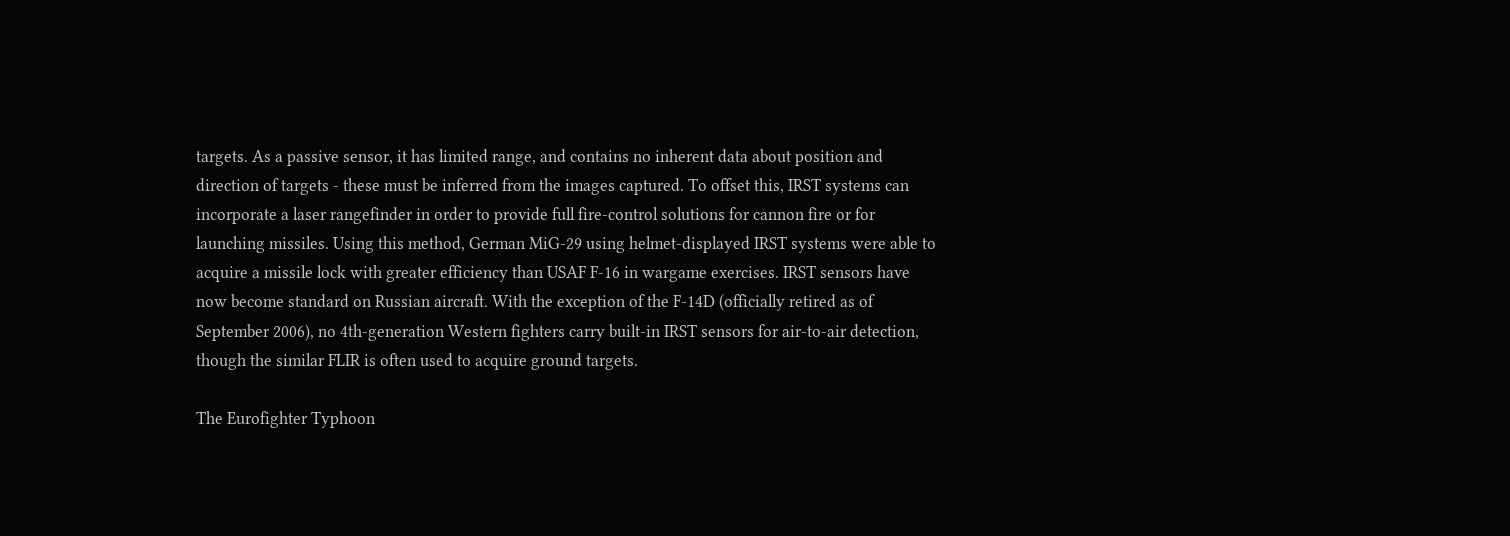targets. As a passive sensor, it has limited range, and contains no inherent data about position and direction of targets - these must be inferred from the images captured. To offset this, IRST systems can incorporate a laser rangefinder in order to provide full fire-control solutions for cannon fire or for launching missiles. Using this method, German MiG-29 using helmet-displayed IRST systems were able to acquire a missile lock with greater efficiency than USAF F-16 in wargame exercises. IRST sensors have now become standard on Russian aircraft. With the exception of the F-14D (officially retired as of September 2006), no 4th-generation Western fighters carry built-in IRST sensors for air-to-air detection, though the similar FLIR is often used to acquire ground targets.

The Eurofighter Typhoon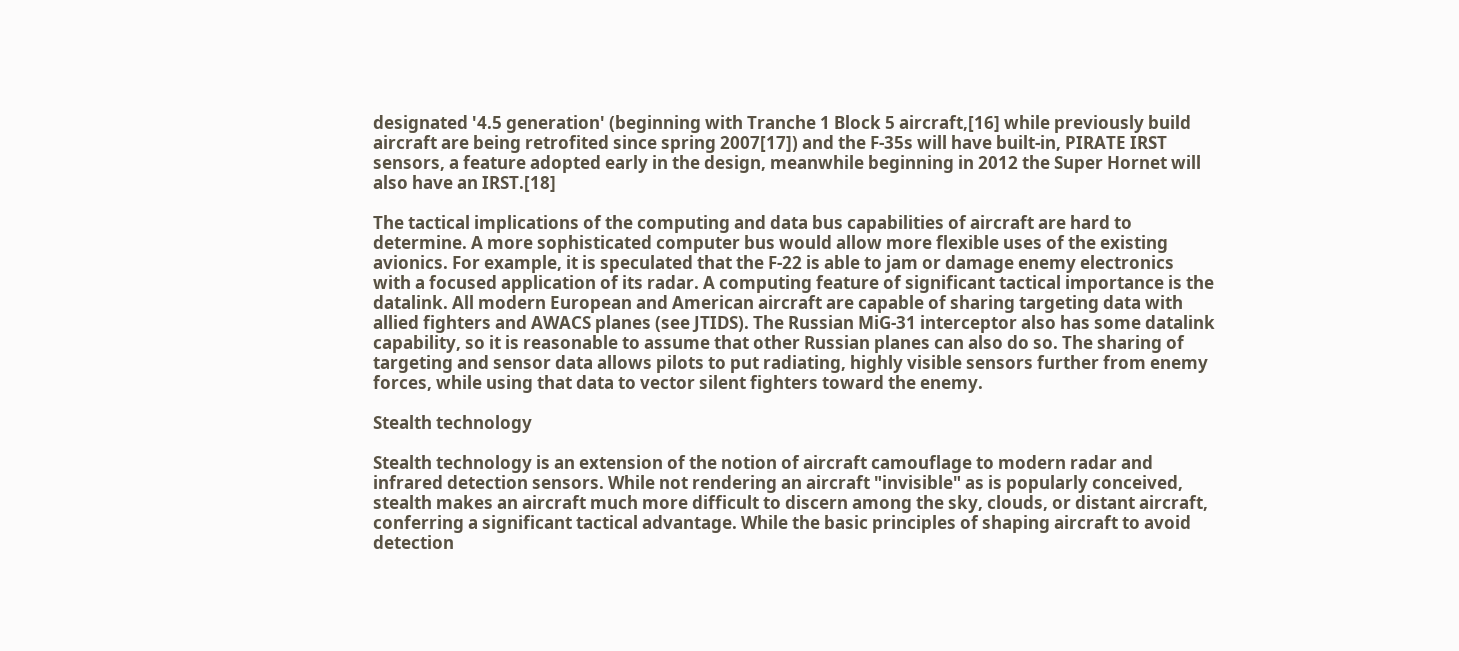designated '4.5 generation' (beginning with Tranche 1 Block 5 aircraft,[16] while previously build aircraft are being retrofited since spring 2007[17]) and the F-35s will have built-in, PIRATE IRST sensors, a feature adopted early in the design, meanwhile beginning in 2012 the Super Hornet will also have an IRST.[18]

The tactical implications of the computing and data bus capabilities of aircraft are hard to determine. A more sophisticated computer bus would allow more flexible uses of the existing avionics. For example, it is speculated that the F-22 is able to jam or damage enemy electronics with a focused application of its radar. A computing feature of significant tactical importance is the datalink. All modern European and American aircraft are capable of sharing targeting data with allied fighters and AWACS planes (see JTIDS). The Russian MiG-31 interceptor also has some datalink capability, so it is reasonable to assume that other Russian planes can also do so. The sharing of targeting and sensor data allows pilots to put radiating, highly visible sensors further from enemy forces, while using that data to vector silent fighters toward the enemy.

Stealth technology

Stealth technology is an extension of the notion of aircraft camouflage to modern radar and infrared detection sensors. While not rendering an aircraft "invisible" as is popularly conceived, stealth makes an aircraft much more difficult to discern among the sky, clouds, or distant aircraft, conferring a significant tactical advantage. While the basic principles of shaping aircraft to avoid detection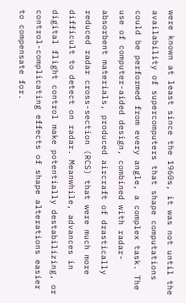were known at least since the 1960s, it was not until the availability of supercomputers that shape computations could be performed from every angle, a complex task. The use of computer-aided design, combined with radar-absorbent materials, produced aircraft of drastically reduced radar cross-section (RCS) that were much more difficult to detect on radar. Meanwhile, advances in digital flight control make potentially destabilizing, or control-complicating effects of shape alterations easier to compensate for.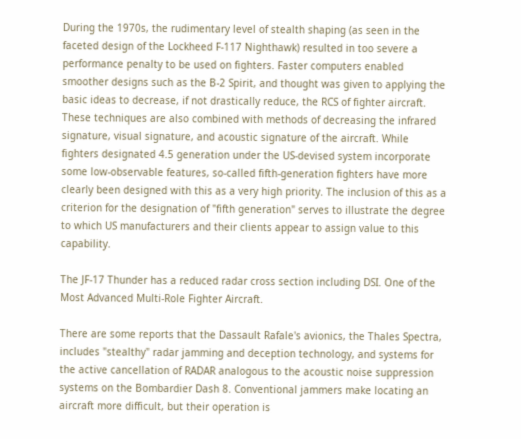During the 1970s, the rudimentary level of stealth shaping (as seen in the faceted design of the Lockheed F-117 Nighthawk) resulted in too severe a performance penalty to be used on fighters. Faster computers enabled smoother designs such as the B-2 Spirit, and thought was given to applying the basic ideas to decrease, if not drastically reduce, the RCS of fighter aircraft. These techniques are also combined with methods of decreasing the infrared signature, visual signature, and acoustic signature of the aircraft. While fighters designated 4.5 generation under the US-devised system incorporate some low-observable features, so-called fifth-generation fighters have more clearly been designed with this as a very high priority. The inclusion of this as a criterion for the designation of "fifth generation" serves to illustrate the degree to which US manufacturers and their clients appear to assign value to this capability.

The JF-17 Thunder has a reduced radar cross section including DSI. One of the Most Advanced Multi-Role Fighter Aircraft.

There are some reports that the Dassault Rafale's avionics, the Thales Spectra, includes "stealthy" radar jamming and deception technology, and systems for the active cancellation of RADAR analogous to the acoustic noise suppression systems on the Bombardier Dash 8. Conventional jammers make locating an aircraft more difficult, but their operation is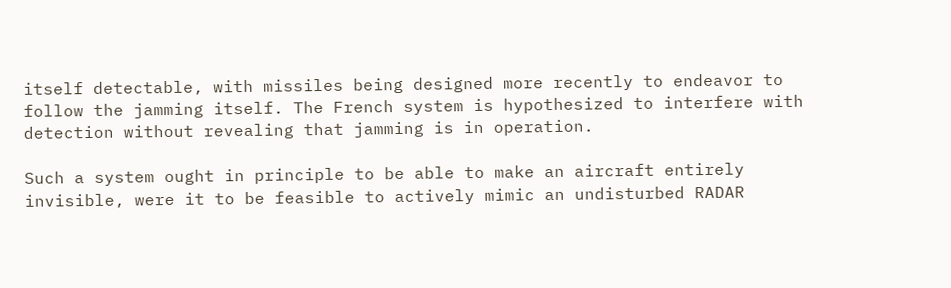itself detectable, with missiles being designed more recently to endeavor to follow the jamming itself. The French system is hypothesized to interfere with detection without revealing that jamming is in operation.

Such a system ought in principle to be able to make an aircraft entirely invisible, were it to be feasible to actively mimic an undisturbed RADAR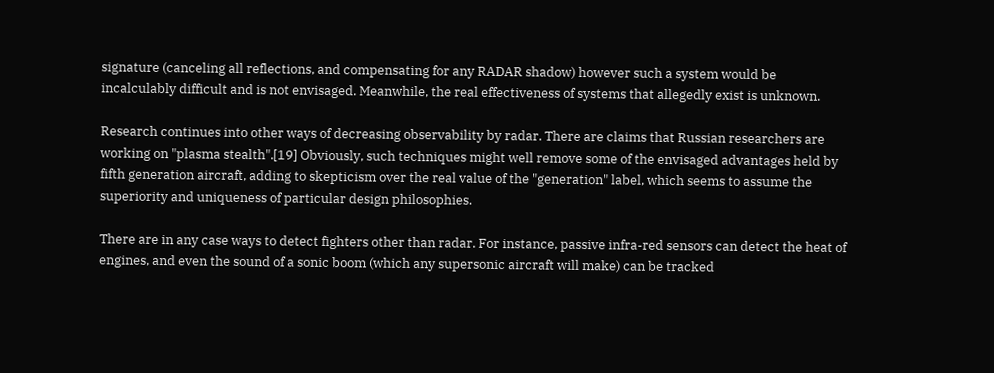signature (canceling all reflections, and compensating for any RADAR shadow) however such a system would be incalculably difficult and is not envisaged. Meanwhile, the real effectiveness of systems that allegedly exist is unknown.

Research continues into other ways of decreasing observability by radar. There are claims that Russian researchers are working on "plasma stealth".[19] Obviously, such techniques might well remove some of the envisaged advantages held by fifth generation aircraft, adding to skepticism over the real value of the "generation" label, which seems to assume the superiority and uniqueness of particular design philosophies.

There are in any case ways to detect fighters other than radar. For instance, passive infra-red sensors can detect the heat of engines, and even the sound of a sonic boom (which any supersonic aircraft will make) can be tracked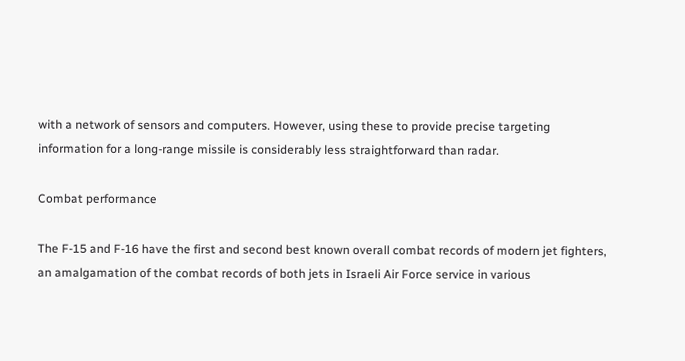with a network of sensors and computers. However, using these to provide precise targeting information for a long-range missile is considerably less straightforward than radar.

Combat performance

The F-15 and F-16 have the first and second best known overall combat records of modern jet fighters, an amalgamation of the combat records of both jets in Israeli Air Force service in various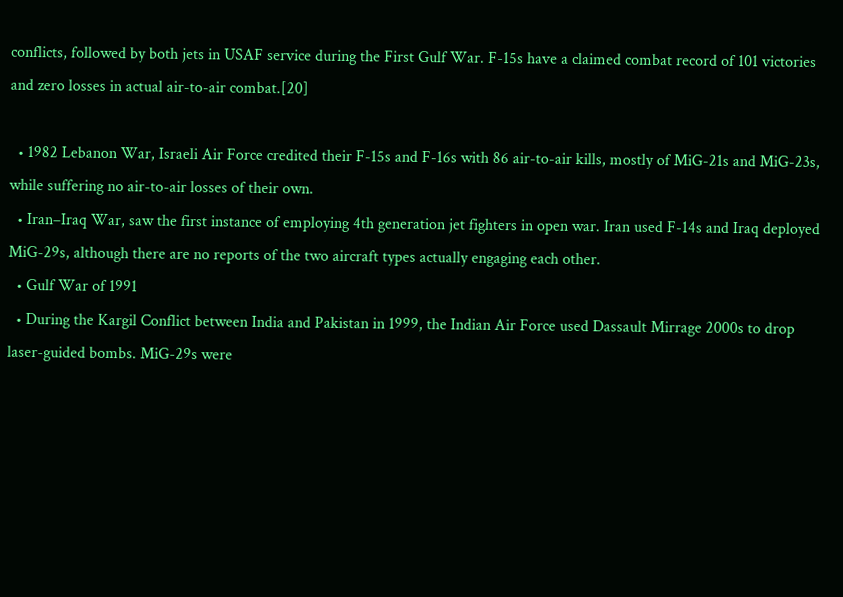conflicts, followed by both jets in USAF service during the First Gulf War. F-15s have a claimed combat record of 101 victories and zero losses in actual air-to-air combat.[20]

  • 1982 Lebanon War, Israeli Air Force credited their F-15s and F-16s with 86 air-to-air kills, mostly of MiG-21s and MiG-23s, while suffering no air-to-air losses of their own.
  • Iran–Iraq War, saw the first instance of employing 4th generation jet fighters in open war. Iran used F-14s and Iraq deployed MiG-29s, although there are no reports of the two aircraft types actually engaging each other.
  • Gulf War of 1991
  • During the Kargil Conflict between India and Pakistan in 1999, the Indian Air Force used Dassault Mirrage 2000s to drop laser-guided bombs. MiG-29s were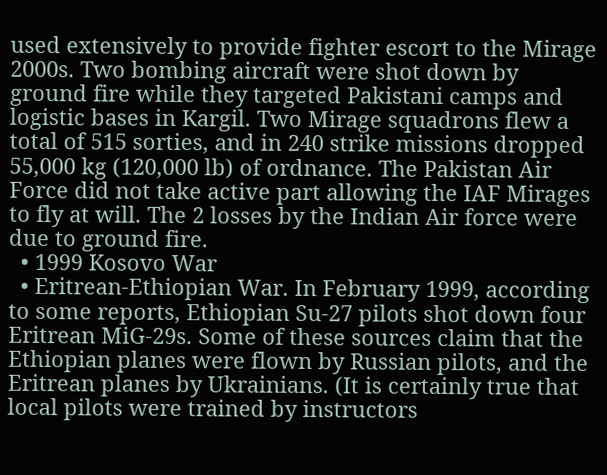used extensively to provide fighter escort to the Mirage 2000s. Two bombing aircraft were shot down by ground fire while they targeted Pakistani camps and logistic bases in Kargil. Two Mirage squadrons flew a total of 515 sorties, and in 240 strike missions dropped 55,000 kg (120,000 lb) of ordnance. The Pakistan Air Force did not take active part allowing the IAF Mirages to fly at will. The 2 losses by the Indian Air force were due to ground fire.
  • 1999 Kosovo War
  • Eritrean-Ethiopian War. In February 1999, according to some reports, Ethiopian Su-27 pilots shot down four Eritrean MiG-29s. Some of these sources claim that the Ethiopian planes were flown by Russian pilots, and the Eritrean planes by Ukrainians. (It is certainly true that local pilots were trained by instructors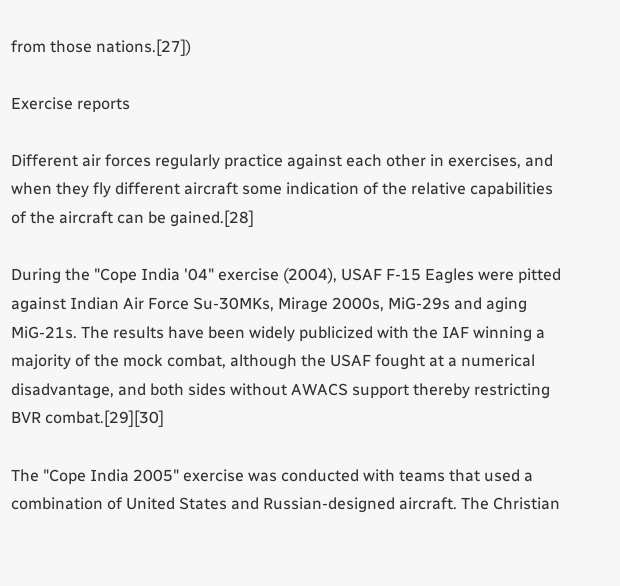from those nations.[27])

Exercise reports

Different air forces regularly practice against each other in exercises, and when they fly different aircraft some indication of the relative capabilities of the aircraft can be gained.[28]

During the "Cope India '04" exercise (2004), USAF F-15 Eagles were pitted against Indian Air Force Su-30MKs, Mirage 2000s, MiG-29s and aging MiG-21s. The results have been widely publicized with the IAF winning a majority of the mock combat, although the USAF fought at a numerical disadvantage, and both sides without AWACS support thereby restricting BVR combat.[29][30]

The "Cope India 2005" exercise was conducted with teams that used a combination of United States and Russian-designed aircraft. The Christian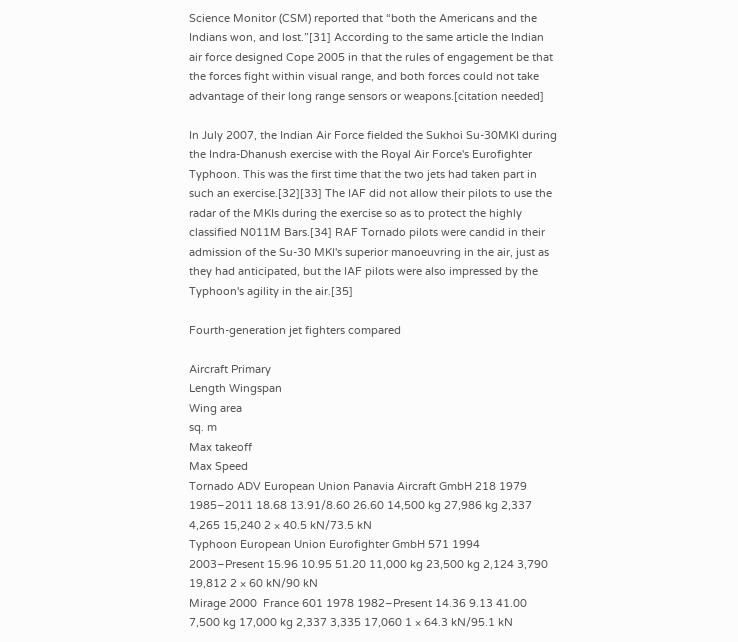Science Monitor (CSM) reported that “both the Americans and the Indians won, and lost.”[31] According to the same article the Indian air force designed Cope 2005 in that the rules of engagement be that the forces fight within visual range, and both forces could not take advantage of their long range sensors or weapons.[citation needed]

In July 2007, the Indian Air Force fielded the Sukhoi Su-30MKI during the Indra-Dhanush exercise with the Royal Air Force's Eurofighter Typhoon. This was the first time that the two jets had taken part in such an exercise.[32][33] The IAF did not allow their pilots to use the radar of the MKIs during the exercise so as to protect the highly classified N011M Bars.[34] RAF Tornado pilots were candid in their admission of the Su-30 MKI's superior manoeuvring in the air, just as they had anticipated, but the IAF pilots were also impressed by the Typhoon's agility in the air.[35]

Fourth-generation jet fighters compared

Aircraft Primary
Length Wingspan
Wing area
sq. m
Max takeoff
Max Speed
Tornado ADV European Union Panavia Aircraft GmbH 218 1979 1985–2011 18.68 13.91/8.60 26.60 14,500 kg 27,986 kg 2,337 4,265 15,240 2 × 40.5 kN/73.5 kN
Typhoon European Union Eurofighter GmbH 571 1994 2003–Present 15.96 10.95 51.20 11,000 kg 23,500 kg 2,124 3,790 19,812 2 × 60 kN/90 kN
Mirage 2000  France 601 1978 1982–Present 14.36 9.13 41.00 7,500 kg 17,000 kg 2,337 3,335 17,060 1 × 64.3 kN/95.1 kN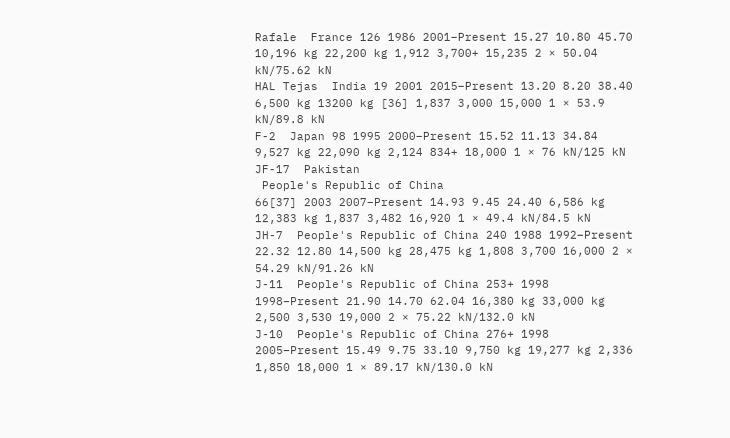Rafale  France 126 1986 2001–Present 15.27 10.80 45.70 10,196 kg 22,200 kg 1,912 3,700+ 15,235 2 × 50.04 kN/75.62 kN
HAL Tejas  India 19 2001 2015–Present 13.20 8.20 38.40 6,500 kg 13200 kg [36] 1,837 3,000 15,000 1 × 53.9 kN/89.8 kN
F-2  Japan 98 1995 2000–Present 15.52 11.13 34.84 9,527 kg 22,090 kg 2,124 834+ 18,000 1 × 76 kN/125 kN
JF-17  Pakistan
 People's Republic of China
66[37] 2003 2007–Present 14.93 9.45 24.40 6,586 kg 12,383 kg 1,837 3,482 16,920 1 × 49.4 kN/84.5 kN
JH-7  People's Republic of China 240 1988 1992–Present 22.32 12.80 14,500 kg 28,475 kg 1,808 3,700 16,000 2 × 54.29 kN/91.26 kN
J-11  People's Republic of China 253+ 1998 1998–Present 21.90 14.70 62.04 16,380 kg 33,000 kg 2,500 3,530 19,000 2 × 75.22 kN/132.0 kN
J-10  People's Republic of China 276+ 1998 2005–Present 15.49 9.75 33.10 9,750 kg 19,277 kg 2,336 1,850 18,000 1 × 89.17 kN/130.0 kN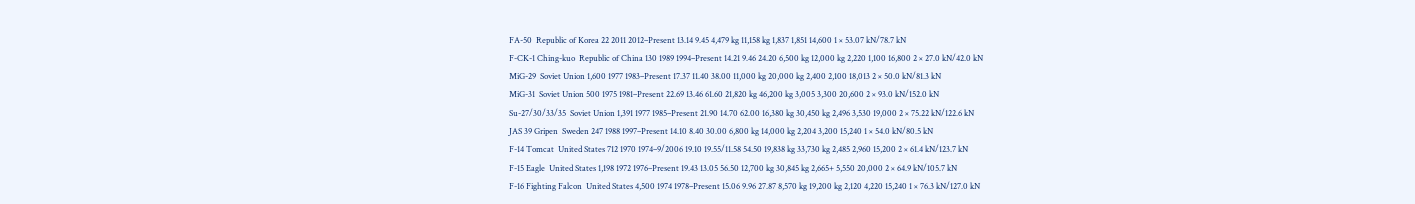FA-50  Republic of Korea 22 2011 2012–Present 13.14 9.45 4,479 kg 11,158 kg 1,837 1,851 14,600 1 × 53.07 kN/78.7 kN
F-CK-1 Ching-kuo  Republic of China 130 1989 1994–Present 14.21 9.46 24.20 6,500 kg 12,000 kg 2,220 1,100 16,800 2 × 27.0 kN/42.0 kN
MiG-29  Soviet Union 1,600 1977 1983–Present 17.37 11.40 38.00 11,000 kg 20,000 kg 2,400 2,100 18,013 2 × 50.0 kN/81.3 kN
MiG-31  Soviet Union 500 1975 1981–Present 22.69 13.46 61.60 21,820 kg 46,200 kg 3,005 3,300 20,600 2 × 93.0 kN/152.0 kN
Su-27/30/33/35  Soviet Union 1,391 1977 1985–Present 21.90 14.70 62.00 16,380 kg 30,450 kg 2,496 3,530 19,000 2 × 75.22 kN/122.6 kN
JAS 39 Gripen  Sweden 247 1988 1997–Present 14.10 8.40 30.00 6,800 kg 14,000 kg 2,204 3,200 15,240 1 × 54.0 kN/80.5 kN
F-14 Tomcat  United States 712 1970 1974–9/2006 19.10 19.55/11.58 54.50 19,838 kg 33,730 kg 2,485 2,960 15,200 2 × 61.4 kN/123.7 kN
F-15 Eagle  United States 1,198 1972 1976–Present 19.43 13.05 56.50 12,700 kg 30,845 kg 2,665+ 5,550 20,000 2 × 64.9 kN/105.7 kN
F-16 Fighting Falcon  United States 4,500 1974 1978–Present 15.06 9.96 27.87 8,570 kg 19,200 kg 2,120 4,220 15,240 1 × 76.3 kN/127.0 kN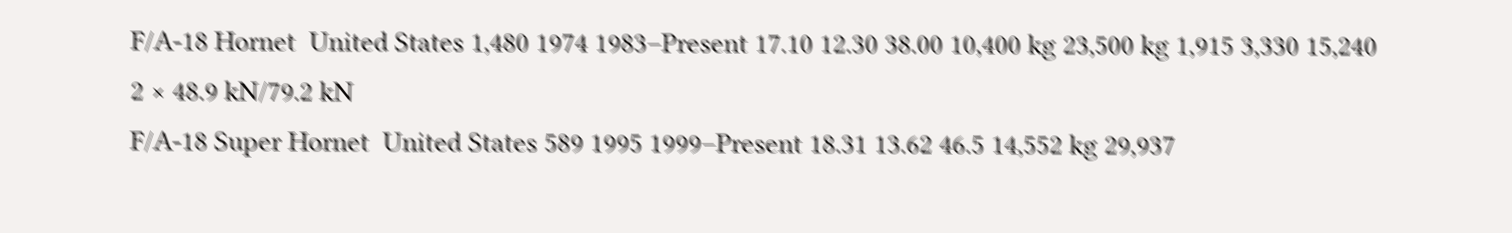F/A-18 Hornet  United States 1,480 1974 1983–Present 17.10 12.30 38.00 10,400 kg 23,500 kg 1,915 3,330 15,240 2 × 48.9 kN/79.2 kN
F/A-18 Super Hornet  United States 589 1995 1999–Present 18.31 13.62 46.5 14,552 kg 29,937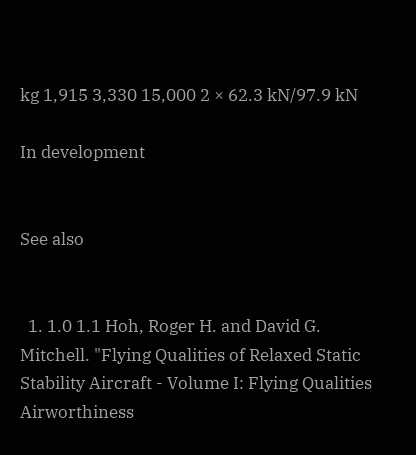kg 1,915 3,330 15,000 2 × 62.3 kN/97.9 kN

In development


See also


  1. 1.0 1.1 Hoh, Roger H. and David G. Mitchell. "Flying Qualities of Relaxed Static Stability Aircraft - Volume I: Flying Qualities Airworthiness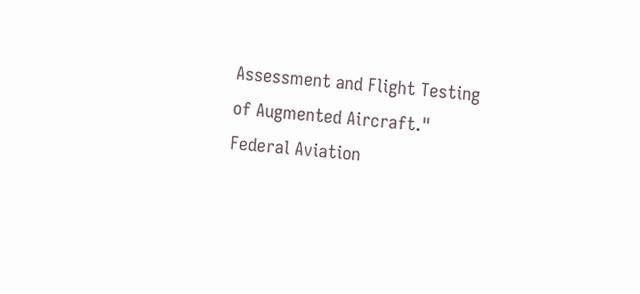Assessment and Flight Testing of Augmented Aircraft." Federal Aviation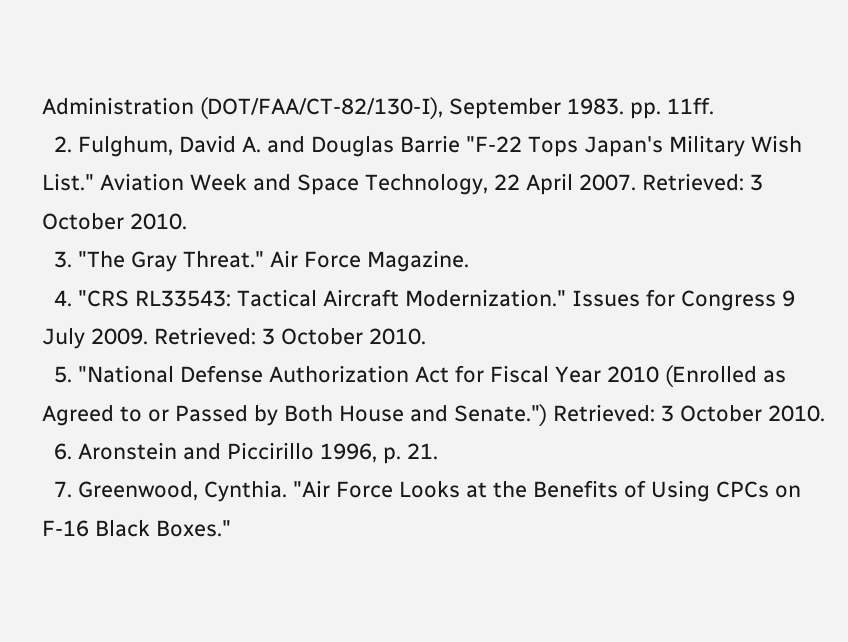Administration (DOT/FAA/CT-82/130-I), September 1983. pp. 11ff.
  2. Fulghum, David A. and Douglas Barrie "F-22 Tops Japan's Military Wish List." Aviation Week and Space Technology, 22 April 2007. Retrieved: 3 October 2010.
  3. "The Gray Threat." Air Force Magazine.
  4. "CRS RL33543: Tactical Aircraft Modernization." Issues for Congress 9 July 2009. Retrieved: 3 October 2010.
  5. "National Defense Authorization Act for Fiscal Year 2010 (Enrolled as Agreed to or Passed by Both House and Senate.") Retrieved: 3 October 2010.
  6. Aronstein and Piccirillo 1996, p. 21.
  7. Greenwood, Cynthia. "Air Force Looks at the Benefits of Using CPCs on F-16 Black Boxes."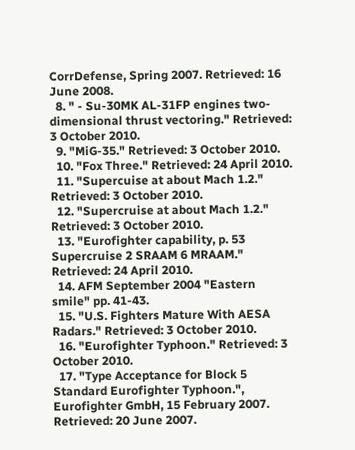CorrDefense, Spring 2007. Retrieved: 16 June 2008.
  8. " - Su-30MK AL-31FP engines two-dimensional thrust vectoring." Retrieved: 3 October 2010.
  9. "MiG-35." Retrieved: 3 October 2010.
  10. "Fox Three." Retrieved: 24 April 2010.
  11. "Supercuise at about Mach 1.2." Retrieved: 3 October 2010.
  12. "Supercruise at about Mach 1.2." Retrieved: 3 October 2010.
  13. "Eurofighter capability, p. 53 Supercruise 2 SRAAM 6 MRAAM." Retrieved: 24 April 2010.
  14. AFM September 2004 "Eastern smile" pp. 41-43.
  15. "U.S. Fighters Mature With AESA Radars." Retrieved: 3 October 2010.
  16. "Eurofighter Typhoon." Retrieved: 3 October 2010.
  17. "Type Acceptance for Block 5 Standard Eurofighter Typhoon.", Eurofighter GmbH, 15 February 2007. Retrieved: 20 June 2007.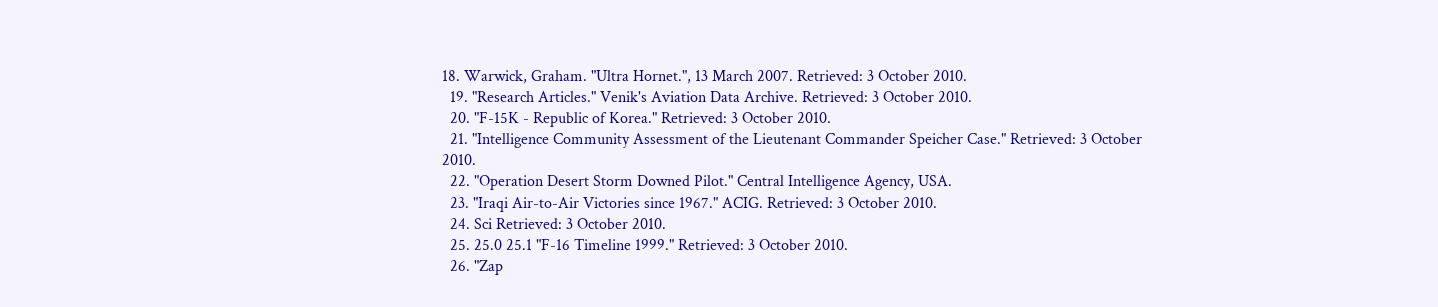18. Warwick, Graham. "Ultra Hornet.", 13 March 2007. Retrieved: 3 October 2010.
  19. "Research Articles." Venik's Aviation Data Archive. Retrieved: 3 October 2010.
  20. "F-15K - Republic of Korea." Retrieved: 3 October 2010.
  21. "Intelligence Community Assessment of the Lieutenant Commander Speicher Case." Retrieved: 3 October 2010.
  22. "Operation Desert Storm Downed Pilot." Central Intelligence Agency, USA.
  23. "Iraqi Air-to-Air Victories since 1967." ACIG. Retrieved: 3 October 2010.
  24. Sci Retrieved: 3 October 2010.
  25. 25.0 25.1 "F-16 Timeline 1999." Retrieved: 3 October 2010.
  26. "Zap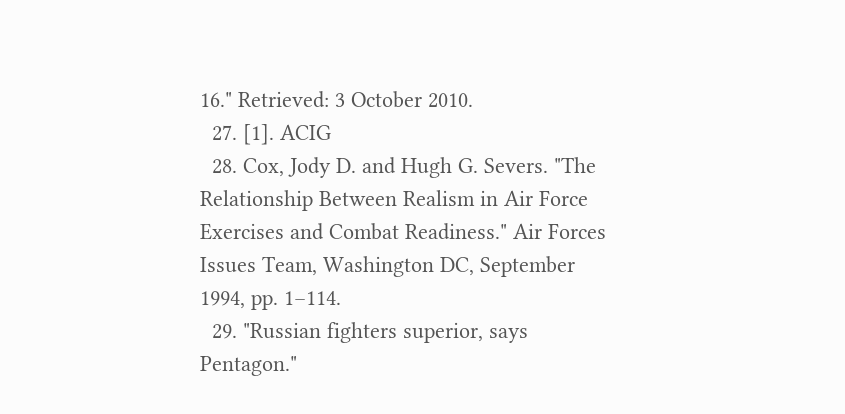16." Retrieved: 3 October 2010.
  27. [1]. ACIG
  28. Cox, Jody D. and Hugh G. Severs. "The Relationship Between Realism in Air Force Exercises and Combat Readiness." Air Forces Issues Team, Washington DC, September 1994, pp. 1–114.
  29. "Russian fighters superior, says Pentagon."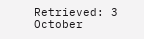Retrieved: 3 October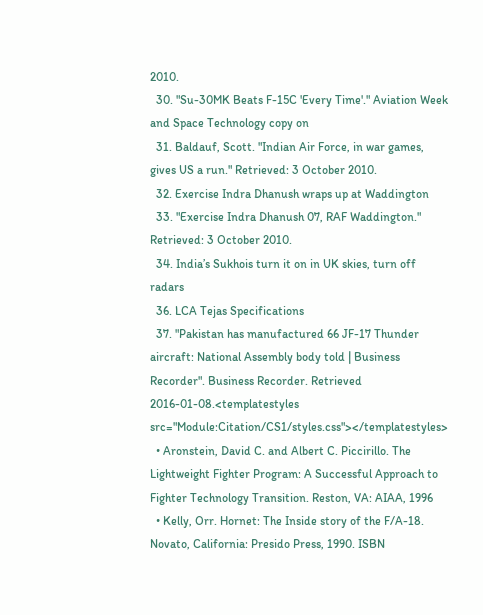2010.
  30. "Su-30MK Beats F-15C 'Every Time'." Aviation Week and Space Technology copy on
  31. Baldauf, Scott. "Indian Air Force, in war games, gives US a run." Retrieved: 3 October 2010.
  32. Exercise Indra Dhanush wraps up at Waddington
  33. "Exercise Indra Dhanush 07, RAF Waddington." Retrieved: 3 October 2010.
  34. India’s Sukhois turn it on in UK skies, turn off radars
  36. LCA Tejas Specifications
  37. "Pakistan has manufactured 66 JF-17 Thunder aircraft: National Assembly body told | Business Recorder". Business Recorder. Retrieved 2016-01-08.<templatestyles src="Module:Citation/CS1/styles.css"></templatestyles>
  • Aronstein, David C. and Albert C. Piccirillo. The Lightweight Fighter Program: A Successful Approach to Fighter Technology Transition. Reston, VA: AIAA, 1996
  • Kelly, Orr. Hornet: The Inside story of the F/A-18. Novato, California: Presido Press, 1990. ISBN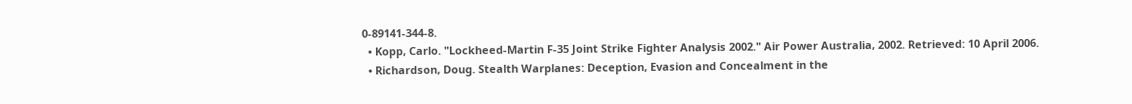0-89141-344-8.
  • Kopp, Carlo. "Lockheed-Martin F-35 Joint Strike Fighter Analysis 2002." Air Power Australia, 2002. Retrieved: 10 April 2006.
  • Richardson, Doug. Stealth Warplanes: Deception, Evasion and Concealment in the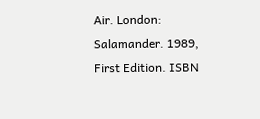Air. London: Salamander. 1989, First Edition. ISBN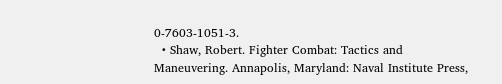0-7603-1051-3.
  • Shaw, Robert. Fighter Combat: Tactics and Maneuvering. Annapolis, Maryland: Naval Institute Press,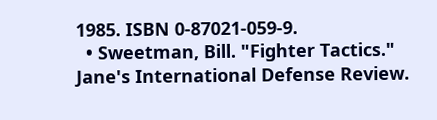1985. ISBN 0-87021-059-9.
  • Sweetman, Bill. "Fighter Tactics." Jane's International Defense Review.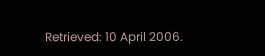Retrieved: 10 April 2006.